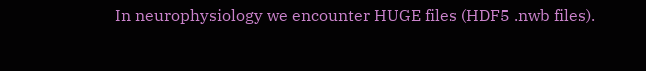In neurophysiology we encounter HUGE files (HDF5 .nwb files).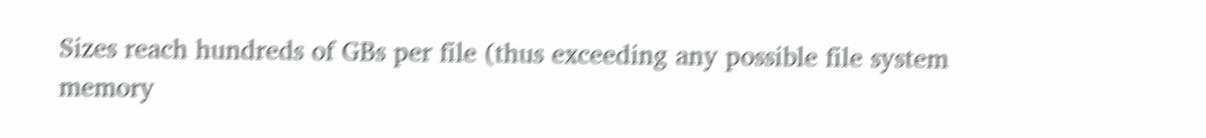Sizes reach hundreds of GBs per file (thus exceeding any possible file system memory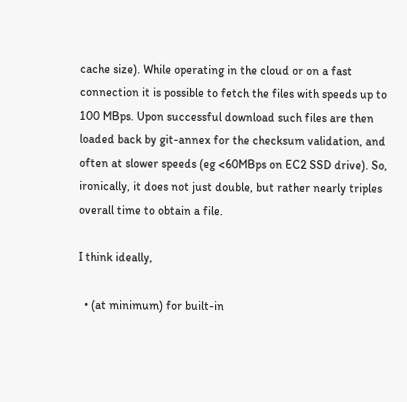cache size). While operating in the cloud or on a fast connection it is possible to fetch the files with speeds up to 100 MBps. Upon successful download such files are then loaded back by git-annex for the checksum validation, and often at slower speeds (eg <60MBps on EC2 SSD drive). So, ironically, it does not just double, but rather nearly triples overall time to obtain a file.

I think ideally,

  • (at minimum) for built-in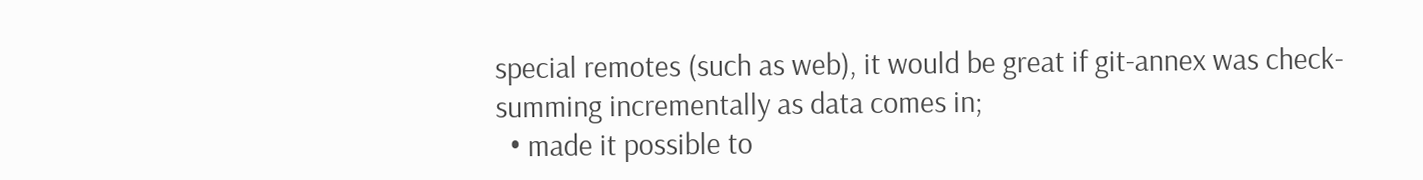special remotes (such as web), it would be great if git-annex was check-summing incrementally as data comes in;
  • made it possible to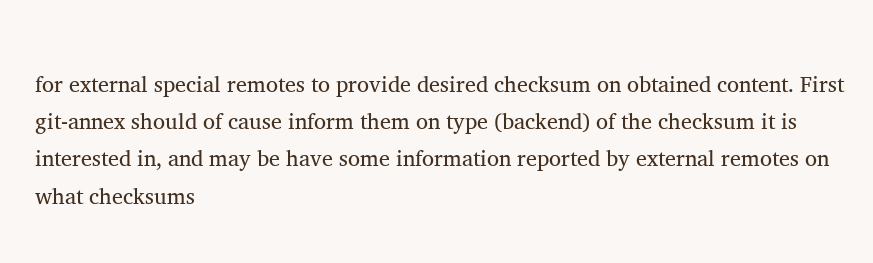for external special remotes to provide desired checksum on obtained content. First git-annex should of cause inform them on type (backend) of the checksum it is interested in, and may be have some information reported by external remotes on what checksums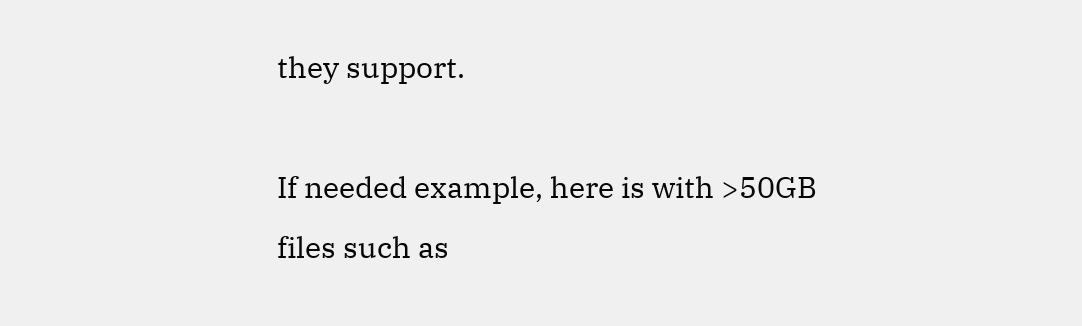they support.

If needed example, here is with >50GB files such as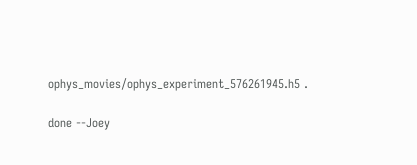ophys_movies/ophys_experiment_576261945.h5 .

done --Joey